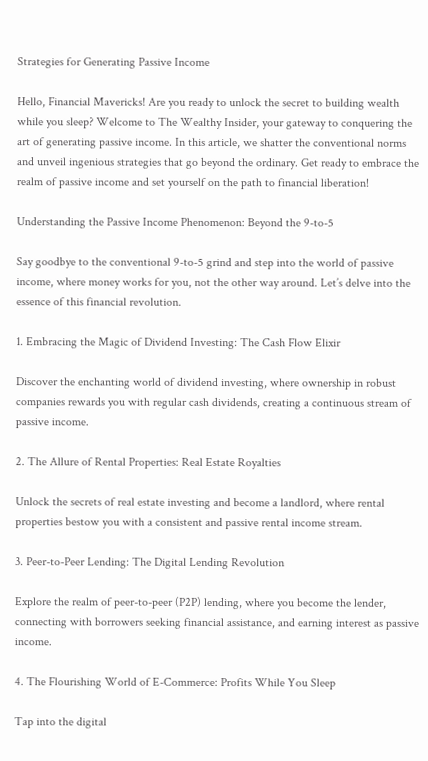Strategies for Generating Passive Income

Hello, Financial Mavericks! Are you ready to unlock the secret to building wealth while you sleep? Welcome to The Wealthy Insider, your gateway to conquering the art of generating passive income. In this article, we shatter the conventional norms and unveil ingenious strategies that go beyond the ordinary. Get ready to embrace the realm of passive income and set yourself on the path to financial liberation!

Understanding the Passive Income Phenomenon: Beyond the 9-to-5

Say goodbye to the conventional 9-to-5 grind and step into the world of passive income, where money works for you, not the other way around. Let’s delve into the essence of this financial revolution.

1. Embracing the Magic of Dividend Investing: The Cash Flow Elixir

Discover the enchanting world of dividend investing, where ownership in robust companies rewards you with regular cash dividends, creating a continuous stream of passive income.

2. The Allure of Rental Properties: Real Estate Royalties

Unlock the secrets of real estate investing and become a landlord, where rental properties bestow you with a consistent and passive rental income stream.

3. Peer-to-Peer Lending: The Digital Lending Revolution

Explore the realm of peer-to-peer (P2P) lending, where you become the lender, connecting with borrowers seeking financial assistance, and earning interest as passive income.

4. The Flourishing World of E-Commerce: Profits While You Sleep

Tap into the digital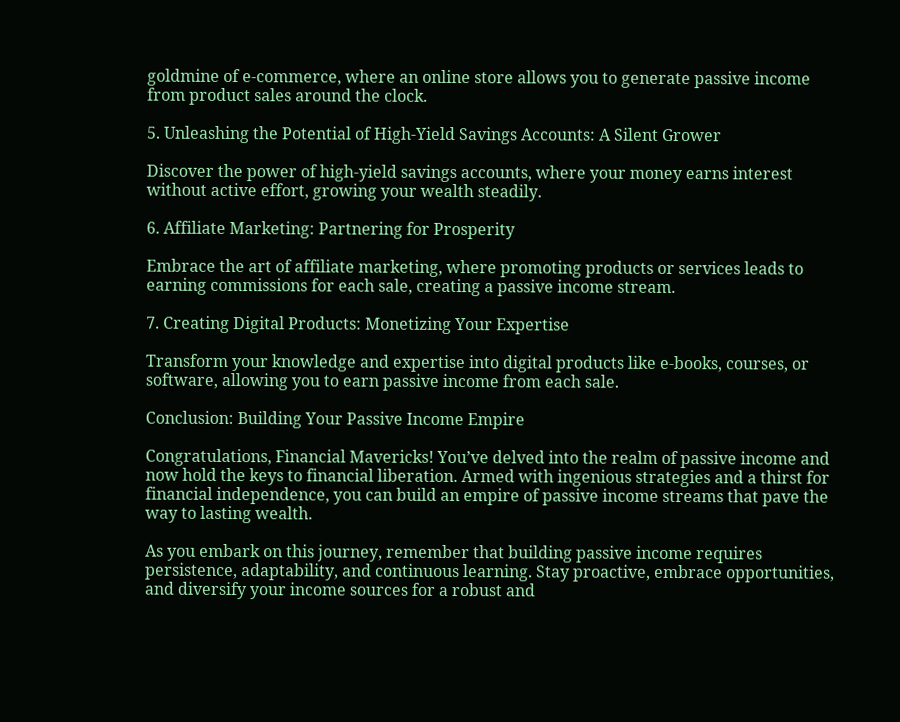goldmine of e-commerce, where an online store allows you to generate passive income from product sales around the clock.

5. Unleashing the Potential of High-Yield Savings Accounts: A Silent Grower

Discover the power of high-yield savings accounts, where your money earns interest without active effort, growing your wealth steadily.

6. Affiliate Marketing: Partnering for Prosperity

Embrace the art of affiliate marketing, where promoting products or services leads to earning commissions for each sale, creating a passive income stream.

7. Creating Digital Products: Monetizing Your Expertise

Transform your knowledge and expertise into digital products like e-books, courses, or software, allowing you to earn passive income from each sale.

Conclusion: Building Your Passive Income Empire

Congratulations, Financial Mavericks! You’ve delved into the realm of passive income and now hold the keys to financial liberation. Armed with ingenious strategies and a thirst for financial independence, you can build an empire of passive income streams that pave the way to lasting wealth.

As you embark on this journey, remember that building passive income requires persistence, adaptability, and continuous learning. Stay proactive, embrace opportunities, and diversify your income sources for a robust and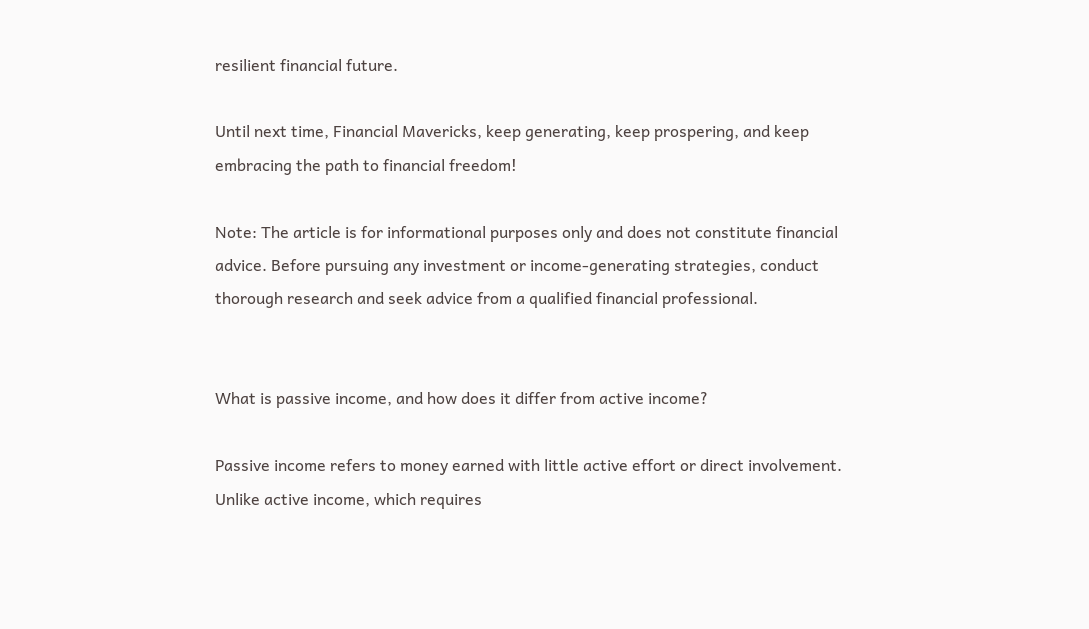resilient financial future.

Until next time, Financial Mavericks, keep generating, keep prospering, and keep embracing the path to financial freedom!

Note: The article is for informational purposes only and does not constitute financial advice. Before pursuing any investment or income-generating strategies, conduct thorough research and seek advice from a qualified financial professional.


What is passive income, and how does it differ from active income?

Passive income refers to money earned with little active effort or direct involvement. Unlike active income, which requires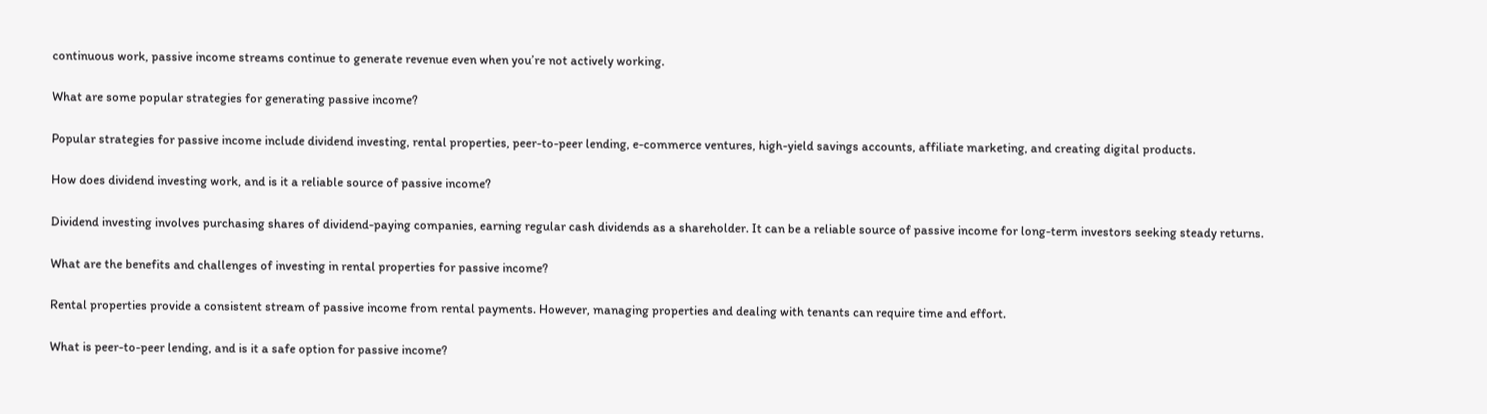continuous work, passive income streams continue to generate revenue even when you’re not actively working.

What are some popular strategies for generating passive income?

Popular strategies for passive income include dividend investing, rental properties, peer-to-peer lending, e-commerce ventures, high-yield savings accounts, affiliate marketing, and creating digital products.

How does dividend investing work, and is it a reliable source of passive income?

Dividend investing involves purchasing shares of dividend-paying companies, earning regular cash dividends as a shareholder. It can be a reliable source of passive income for long-term investors seeking steady returns.

What are the benefits and challenges of investing in rental properties for passive income?

Rental properties provide a consistent stream of passive income from rental payments. However, managing properties and dealing with tenants can require time and effort.

What is peer-to-peer lending, and is it a safe option for passive income?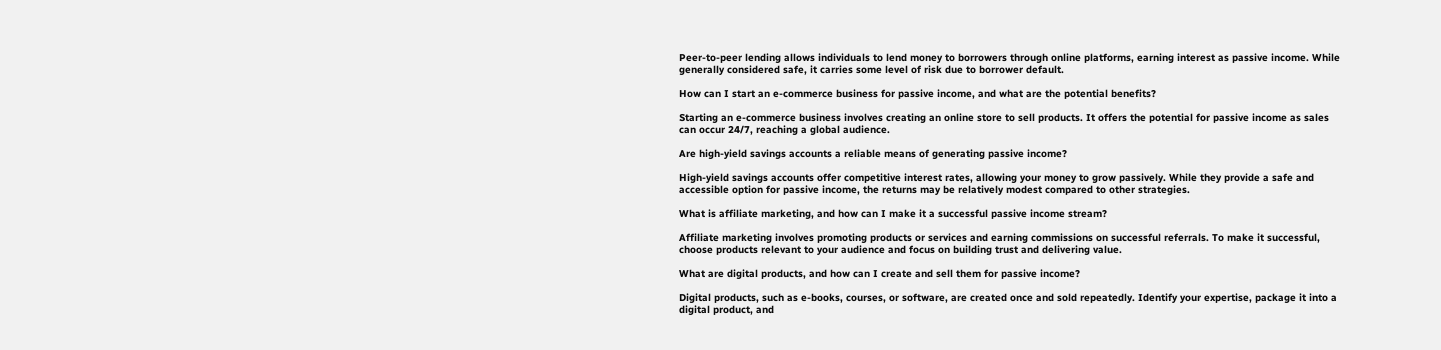Peer-to-peer lending allows individuals to lend money to borrowers through online platforms, earning interest as passive income. While generally considered safe, it carries some level of risk due to borrower default.

How can I start an e-commerce business for passive income, and what are the potential benefits?

Starting an e-commerce business involves creating an online store to sell products. It offers the potential for passive income as sales can occur 24/7, reaching a global audience.

Are high-yield savings accounts a reliable means of generating passive income?

High-yield savings accounts offer competitive interest rates, allowing your money to grow passively. While they provide a safe and accessible option for passive income, the returns may be relatively modest compared to other strategies.

What is affiliate marketing, and how can I make it a successful passive income stream?

Affiliate marketing involves promoting products or services and earning commissions on successful referrals. To make it successful, choose products relevant to your audience and focus on building trust and delivering value.

What are digital products, and how can I create and sell them for passive income?

Digital products, such as e-books, courses, or software, are created once and sold repeatedly. Identify your expertise, package it into a digital product, and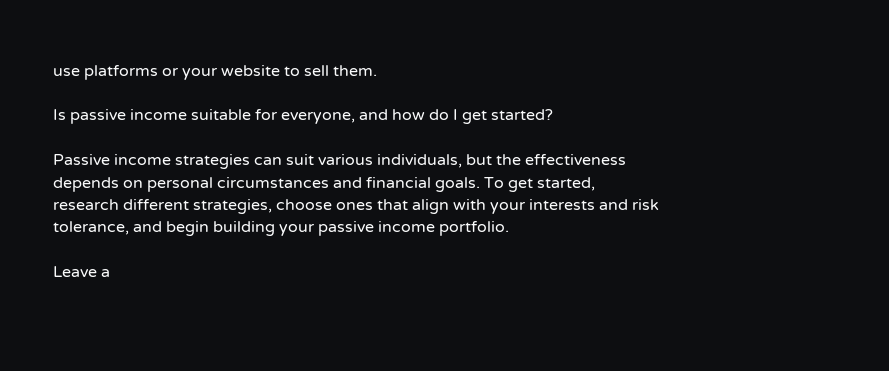use platforms or your website to sell them.

Is passive income suitable for everyone, and how do I get started?

Passive income strategies can suit various individuals, but the effectiveness depends on personal circumstances and financial goals. To get started, research different strategies, choose ones that align with your interests and risk tolerance, and begin building your passive income portfolio.

Leave a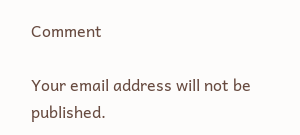Comment

Your email address will not be published.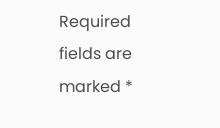Required fields are marked *